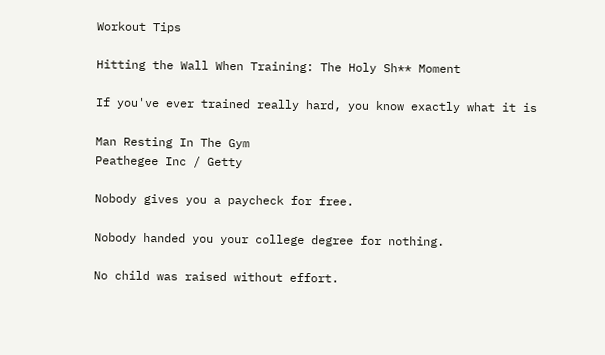Workout Tips

Hitting the Wall When Training: The Holy Sh** Moment

If you've ever trained really hard, you know exactly what it is

Man Resting In The Gym
Peathegee Inc / Getty

Nobody gives you a paycheck for free.

Nobody handed you your college degree for nothing.

No child was raised without effort.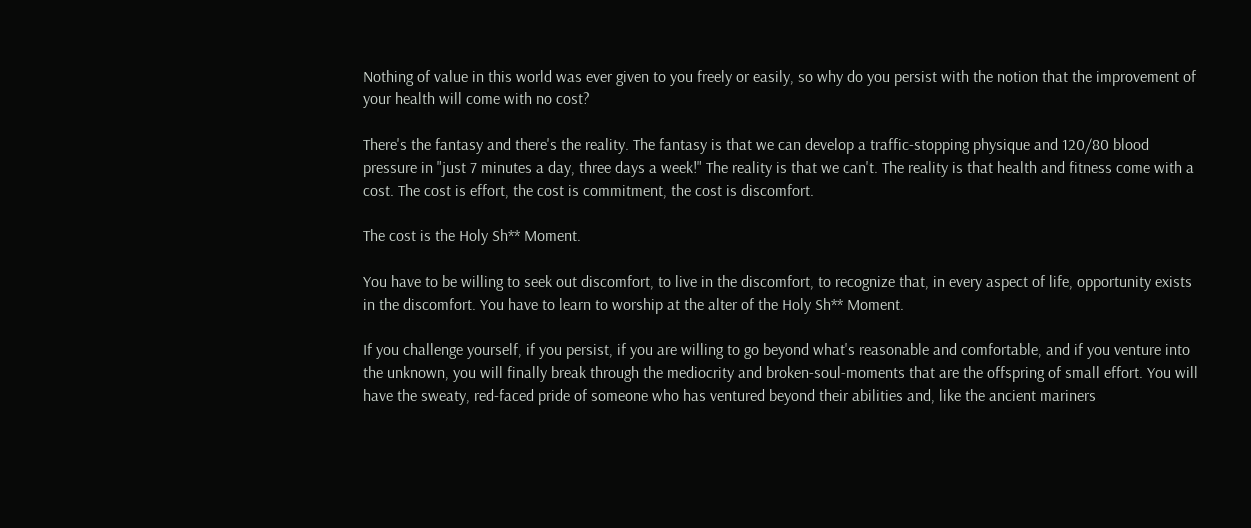Nothing of value in this world was ever given to you freely or easily, so why do you persist with the notion that the improvement of your health will come with no cost?

There's the fantasy and there's the reality. The fantasy is that we can develop a traffic-stopping physique and 120/80 blood pressure in "just 7 minutes a day, three days a week!" The reality is that we can't. The reality is that health and fitness come with a cost. The cost is effort, the cost is commitment, the cost is discomfort.

The cost is the Holy Sh** Moment.

You have to be willing to seek out discomfort, to live in the discomfort, to recognize that, in every aspect of life, opportunity exists in the discomfort. You have to learn to worship at the alter of the Holy Sh** Moment.

If you challenge yourself, if you persist, if you are willing to go beyond what's reasonable and comfortable, and if you venture into the unknown, you will finally break through the mediocrity and broken-soul-moments that are the offspring of small effort. You will have the sweaty, red-faced pride of someone who has ventured beyond their abilities and, like the ancient mariners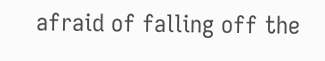afraid of falling off the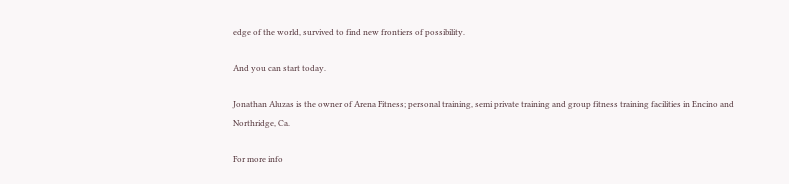edge of the world, survived to find new frontiers of possibility.

And you can start today.

Jonathan Aluzas is the owner of Arena Fitness; personal training, semi private training and group fitness training facilities in Encino and Northridge, Ca.

For more info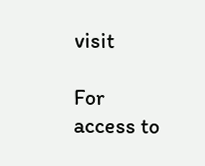visit

For access to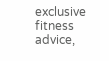exclusive fitness advice,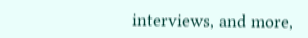interviews, and more,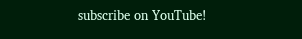subscribe on YouTube!